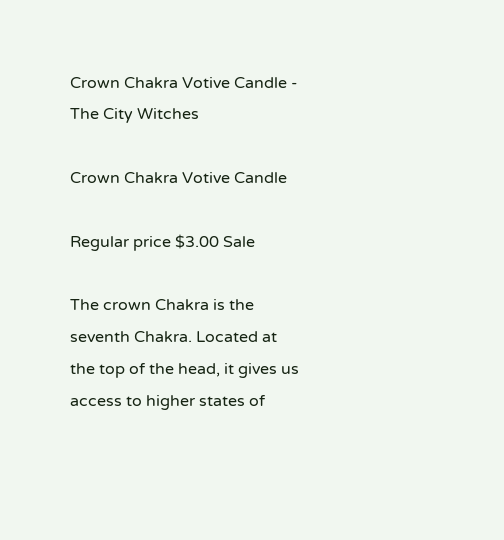Crown Chakra Votive Candle - The City Witches

Crown Chakra Votive Candle

Regular price $3.00 Sale

The crown Chakra is the seventh Chakra. Located at the top of the head, it gives us access to higher states of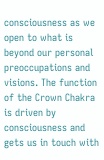consciousness as we open to what is beyond our personal preoccupations and visions. The function of the Crown Chakra is driven by consciousness and gets us in touch with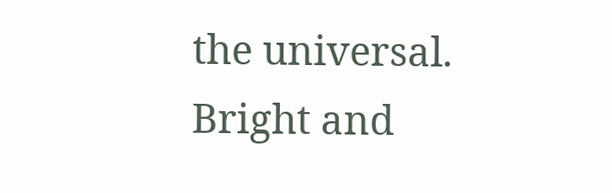the universal. Bright and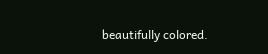beautifully colored.